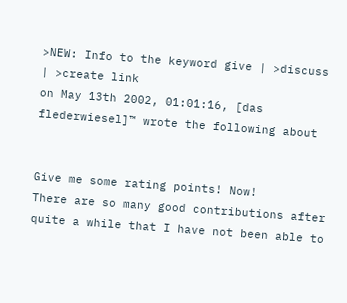>NEW: Info to the keyword give | >discuss | >create link
on May 13th 2002, 01:01:16, [das flederwiesel]™ wrote the following about


Give me some rating points! Now!
There are so many good contributions after quite a while that I have not been able to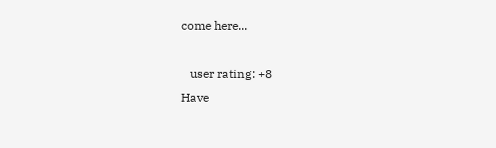come here...

   user rating: +8
Have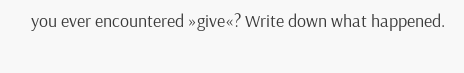you ever encountered »give«? Write down what happened.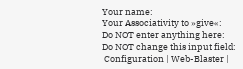Your name:
Your Associativity to »give«:
Do NOT enter anything here:
Do NOT change this input field:
 Configuration | Web-Blaster |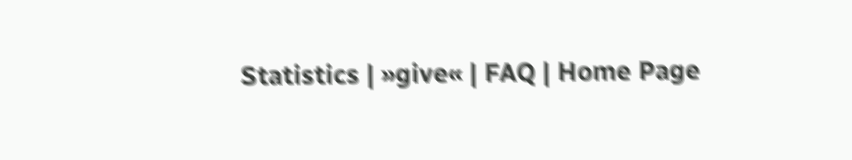Statistics | »give« | FAQ | Home Page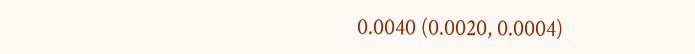0.0040 (0.0020, 0.0004)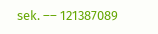sek. –– 121387089